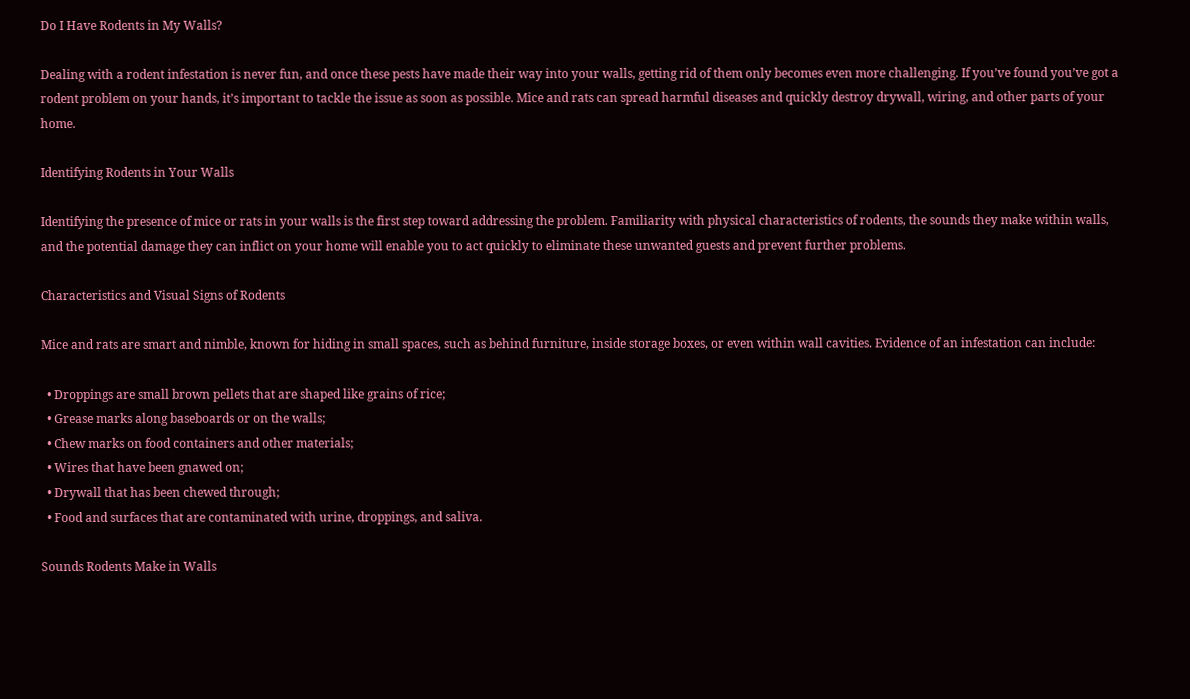Do I Have Rodents in My Walls?

Dealing with a rodent infestation is never fun, and once these pests have made their way into your walls, getting rid of them only becomes even more challenging. If you’ve found you’ve got a rodent problem on your hands, it’s important to tackle the issue as soon as possible. Mice and rats can spread harmful diseases and quickly destroy drywall, wiring, and other parts of your home.

Identifying Rodents in Your Walls

Identifying the presence of mice or rats in your walls is the first step toward addressing the problem. Familiarity with physical characteristics of rodents, the sounds they make within walls, and the potential damage they can inflict on your home will enable you to act quickly to eliminate these unwanted guests and prevent further problems.

Characteristics and Visual Signs of Rodents

Mice and rats are smart and nimble, known for hiding in small spaces, such as behind furniture, inside storage boxes, or even within wall cavities. Evidence of an infestation can include:

  • Droppings are small brown pellets that are shaped like grains of rice;
  • Grease marks along baseboards or on the walls;
  • Chew marks on food containers and other materials;
  • Wires that have been gnawed on;
  • Drywall that has been chewed through;
  • Food and surfaces that are contaminated with urine, droppings, and saliva.

Sounds Rodents Make in Walls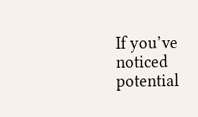If you’ve noticed potential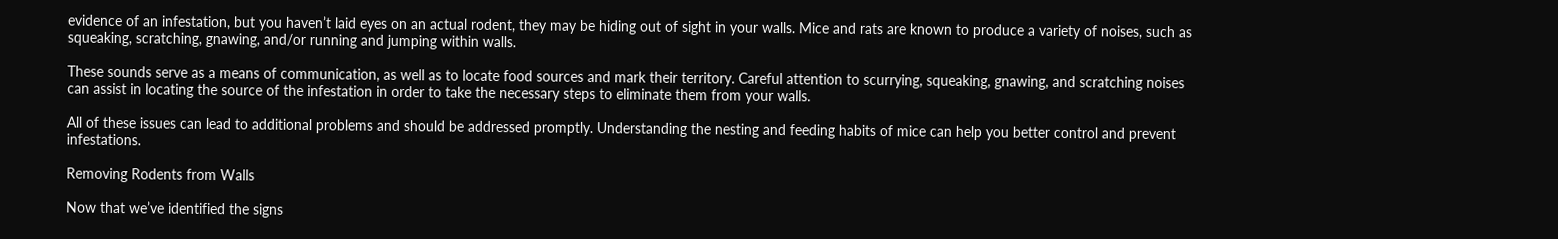evidence of an infestation, but you haven’t laid eyes on an actual rodent, they may be hiding out of sight in your walls. Mice and rats are known to produce a variety of noises, such as squeaking, scratching, gnawing, and/or running and jumping within walls.

These sounds serve as a means of communication, as well as to locate food sources and mark their territory. Careful attention to scurrying, squeaking, gnawing, and scratching noises can assist in locating the source of the infestation in order to take the necessary steps to eliminate them from your walls.

All of these issues can lead to additional problems and should be addressed promptly. Understanding the nesting and feeding habits of mice can help you better control and prevent infestations.

Removing Rodents from Walls

Now that we’ve identified the signs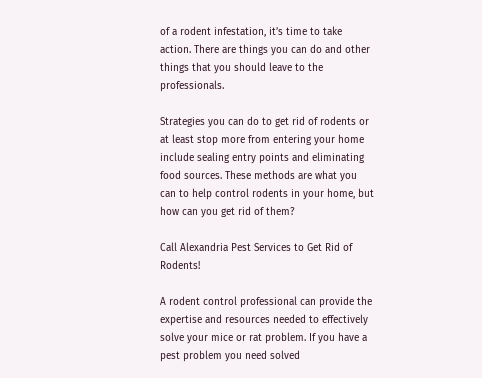of a rodent infestation, it’s time to take action. There are things you can do and other things that you should leave to the professionals.

Strategies you can do to get rid of rodents or at least stop more from entering your home include sealing entry points and eliminating food sources. These methods are what you can to help control rodents in your home, but how can you get rid of them?

Call Alexandria Pest Services to Get Rid of Rodents!

A rodent control professional can provide the expertise and resources needed to effectively solve your mice or rat problem. If you have a pest problem you need solved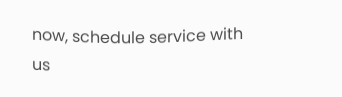now, schedule service with us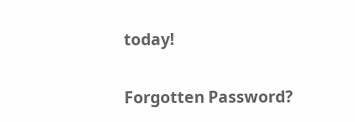today!


Forgotten Password?